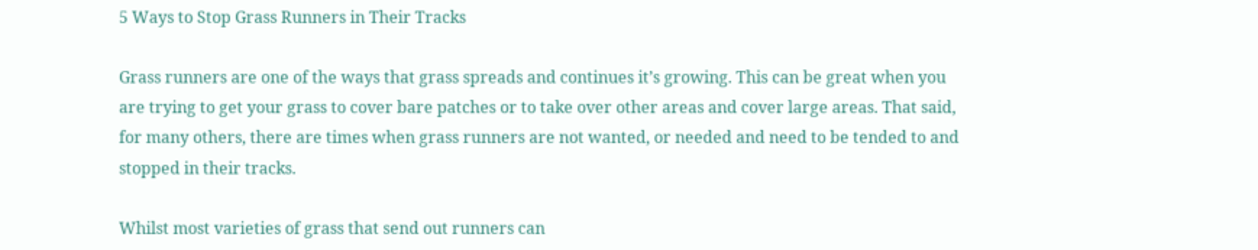5 Ways to Stop Grass Runners in Their Tracks

Grass runners are one of the ways that grass spreads and continues it’s growing. This can be great when you are trying to get your grass to cover bare patches or to take over other areas and cover large areas. That said, for many others, there are times when grass runners are not wanted, or needed and need to be tended to and stopped in their tracks.

Whilst most varieties of grass that send out runners can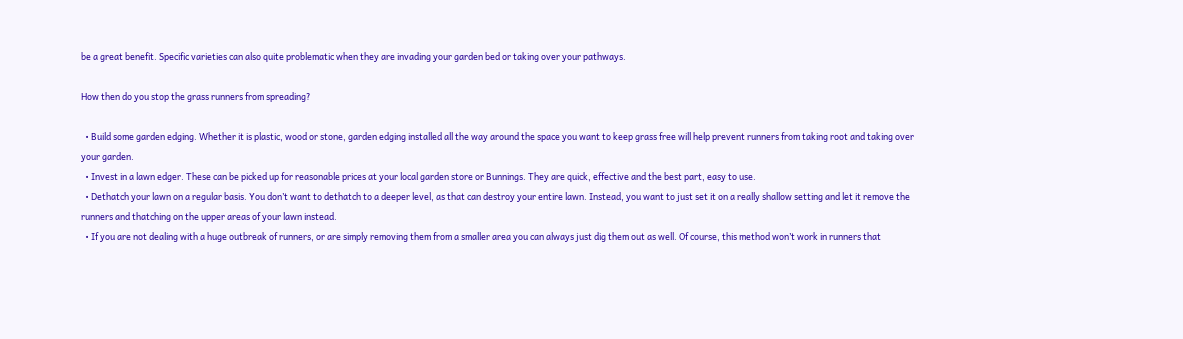be a great benefit. Specific varieties can also quite problematic when they are invading your garden bed or taking over your pathways.

How then do you stop the grass runners from spreading?

  • Build some garden edging. Whether it is plastic, wood or stone, garden edging installed all the way around the space you want to keep grass free will help prevent runners from taking root and taking over your garden.
  • Invest in a lawn edger. These can be picked up for reasonable prices at your local garden store or Bunnings. They are quick, effective and the best part, easy to use.
  • Dethatch your lawn on a regular basis. You don’t want to dethatch to a deeper level, as that can destroy your entire lawn. Instead, you want to just set it on a really shallow setting and let it remove the runners and thatching on the upper areas of your lawn instead.
  • If you are not dealing with a huge outbreak of runners, or are simply removing them from a smaller area you can always just dig them out as well. Of course, this method won’t work in runners that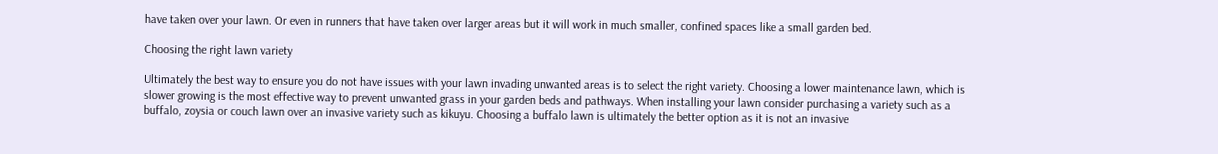have taken over your lawn. Or even in runners that have taken over larger areas but it will work in much smaller, confined spaces like a small garden bed.

Choosing the right lawn variety

Ultimately the best way to ensure you do not have issues with your lawn invading unwanted areas is to select the right variety. Choosing a lower maintenance lawn, which is slower growing is the most effective way to prevent unwanted grass in your garden beds and pathways. When installing your lawn consider purchasing a variety such as a buffalo, zoysia or couch lawn over an invasive variety such as kikuyu. Choosing a buffalo lawn is ultimately the better option as it is not an invasive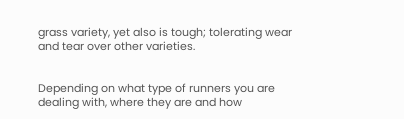grass variety, yet also is tough; tolerating wear and tear over other varieties.


Depending on what type of runners you are dealing with, where they are and how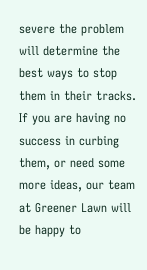severe the problem will determine the best ways to stop them in their tracks. If you are having no success in curbing them, or need some more ideas, our team at Greener Lawn will be happy to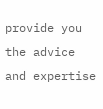provide you the advice and expertise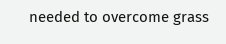needed to overcome grass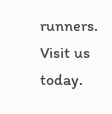runners. Visit us today.